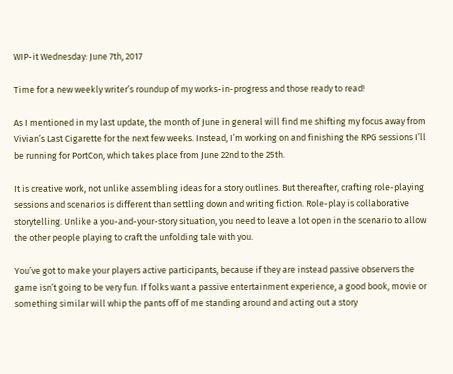WIP-it Wednesday: June 7th, 2017

Time for a new weekly writer’s roundup of my works-in-progress and those ready to read!

As I mentioned in my last update, the month of June in general will find me shifting my focus away from Vivian’s Last Cigarette for the next few weeks. Instead, I’m working on and finishing the RPG sessions I’ll be running for PortCon, which takes place from June 22nd to the 25th.

It is creative work, not unlike assembling ideas for a story outlines. But thereafter, crafting role-playing sessions and scenarios is different than settling down and writing fiction. Role-play is collaborative storytelling. Unlike a you-and-your-story situation, you need to leave a lot open in the scenario to allow the other people playing to craft the unfolding tale with you.

You’ve got to make your players active participants, because if they are instead passive observers the game isn’t going to be very fun. If folks want a passive entertainment experience, a good book, movie or something similar will whip the pants off of me standing around and acting out a story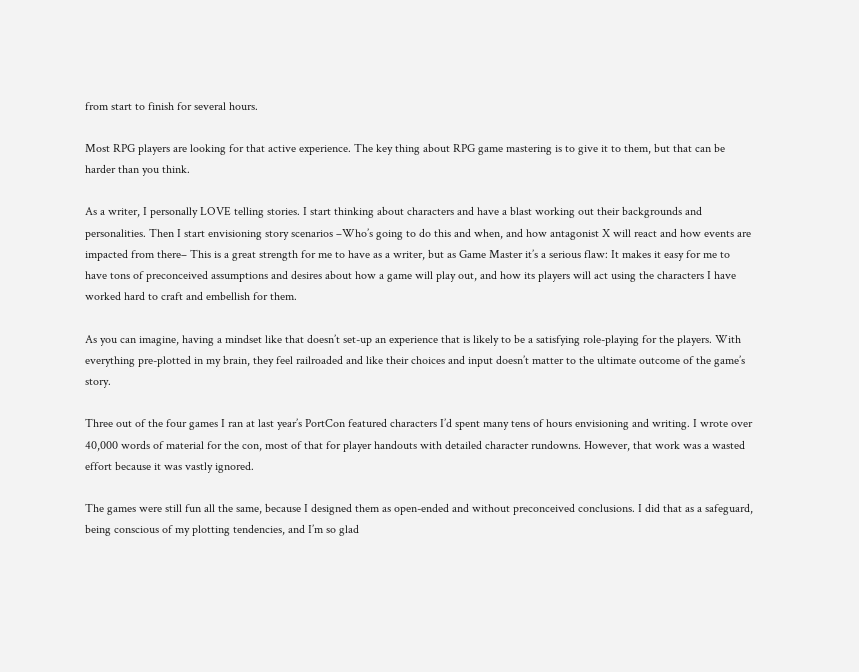from start to finish for several hours.

Most RPG players are looking for that active experience. The key thing about RPG game mastering is to give it to them, but that can be harder than you think.

As a writer, I personally LOVE telling stories. I start thinking about characters and have a blast working out their backgrounds and personalities. Then I start envisioning story scenarios –Who’s going to do this and when, and how antagonist X will react and how events are impacted from there– This is a great strength for me to have as a writer, but as Game Master it’s a serious flaw: It makes it easy for me to have tons of preconceived assumptions and desires about how a game will play out, and how its players will act using the characters I have worked hard to craft and embellish for them.

As you can imagine, having a mindset like that doesn’t set-up an experience that is likely to be a satisfying role-playing for the players. With everything pre-plotted in my brain, they feel railroaded and like their choices and input doesn’t matter to the ultimate outcome of the game’s story.

Three out of the four games I ran at last year’s PortCon featured characters I’d spent many tens of hours envisioning and writing. I wrote over 40,000 words of material for the con, most of that for player handouts with detailed character rundowns. However, that work was a wasted effort because it was vastly ignored.

The games were still fun all the same, because I designed them as open-ended and without preconceived conclusions. I did that as a safeguard, being conscious of my plotting tendencies, and I’m so glad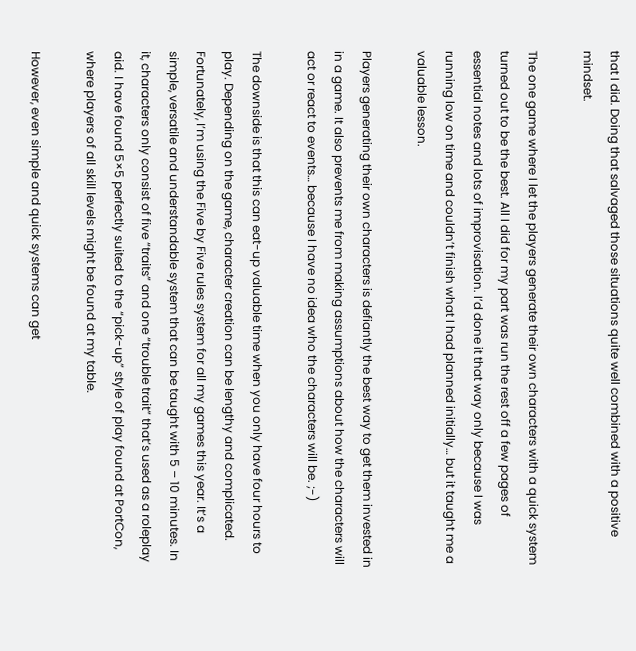that I did. Doing that salvaged those situations quite well combined with a positive mindset.

The one game where I let the players generate their own characters with a quick system turned out to be the best. All I did for my part was run the rest off a few pages of essential notes and lots of improvisation. I’d done it that way only because I was running low on time and couldn’t finish what I had planned initially… but it taught me a valuable lesson.

Players generating their own characters is defiantly the best way to get them invested in in a game. It also prevents me from making assumptions about how the characters will act or react to events… because I have no idea who the characters will be. ;-)

The downside is that this can eat-up valuable time when you only have four hours to play. Depending on the game, character creation can be lengthy and complicated. Fortunately, I’m using the Five by Five rules system for all my games this year. It’s a simple, versatile and understandable system that can be taught with 5 – 10 minutes. In it, characters only consist of five “traits” and one “trouble trait” that’s used as a roleplay aid. I have found 5×5 perfectly suited to the “pick-up” style of play found at PortCon, where players of all skill levels might be found at my table.

However, even simple and quick systems can get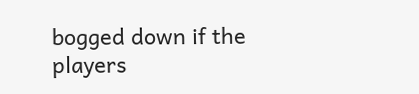bogged down if the players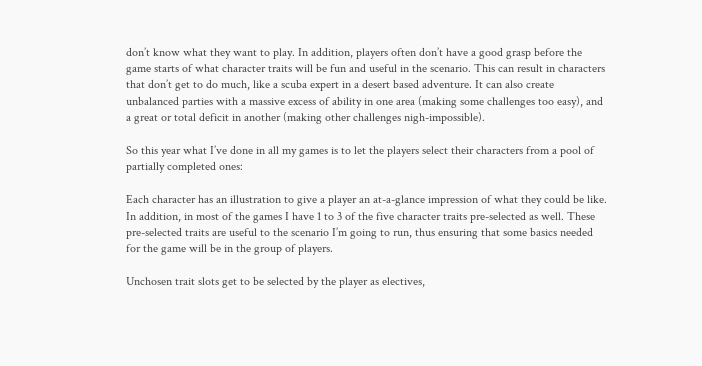don’t know what they want to play. In addition, players often don’t have a good grasp before the game starts of what character traits will be fun and useful in the scenario. This can result in characters that don’t get to do much, like a scuba expert in a desert based adventure. It can also create unbalanced parties with a massive excess of ability in one area (making some challenges too easy), and a great or total deficit in another (making other challenges nigh-impossible).

So this year what I’ve done in all my games is to let the players select their characters from a pool of partially completed ones:

Each character has an illustration to give a player an at-a-glance impression of what they could be like. In addition, in most of the games I have 1 to 3 of the five character traits pre-selected as well. These pre-selected traits are useful to the scenario I’m going to run, thus ensuring that some basics needed for the game will be in the group of players.

Unchosen trait slots get to be selected by the player as electives,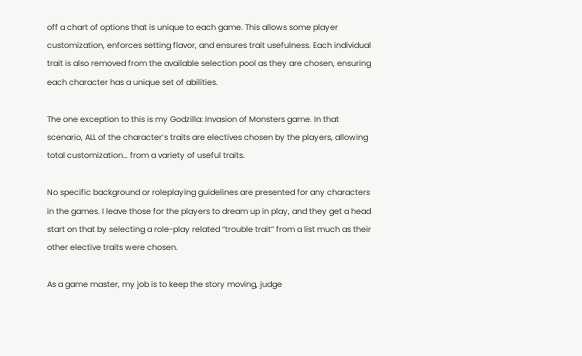off a chart of options that is unique to each game. This allows some player customization, enforces setting flavor, and ensures trait usefulness. Each individual trait is also removed from the available selection pool as they are chosen, ensuring each character has a unique set of abilities.

The one exception to this is my Godzilla: Invasion of Monsters game. In that scenario, ALL of the character’s traits are electives chosen by the players, allowing total customization… from a variety of useful traits.

No specific background or roleplaying guidelines are presented for any characters in the games. I leave those for the players to dream up in play, and they get a head start on that by selecting a role-play related “trouble trait” from a list much as their other elective traits were chosen.

As a game master, my job is to keep the story moving, judge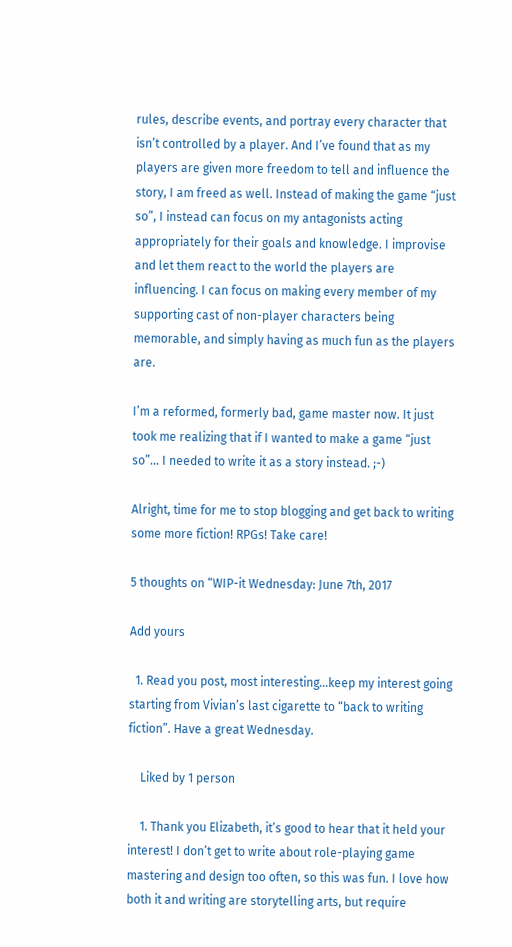rules, describe events, and portray every character that isn’t controlled by a player. And I’ve found that as my players are given more freedom to tell and influence the story, I am freed as well. Instead of making the game “just so”, I instead can focus on my antagonists acting appropriately for their goals and knowledge. I improvise and let them react to the world the players are influencing. I can focus on making every member of my supporting cast of non-player characters being memorable, and simply having as much fun as the players are.

I’m a reformed, formerly bad, game master now. It just took me realizing that if I wanted to make a game “just so”… I needed to write it as a story instead. ;-)

Alright, time for me to stop blogging and get back to writing some more fiction! RPGs! Take care!

5 thoughts on “WIP-it Wednesday: June 7th, 2017

Add yours

  1. Read you post, most interesting…keep my interest going starting from Vivian’s last cigarette to “back to writing fiction”. Have a great Wednesday.

    Liked by 1 person

    1. Thank you Elizabeth, it’s good to hear that it held your interest! I don’t get to write about role-playing game mastering and design too often, so this was fun. I love how both it and writing are storytelling arts, but require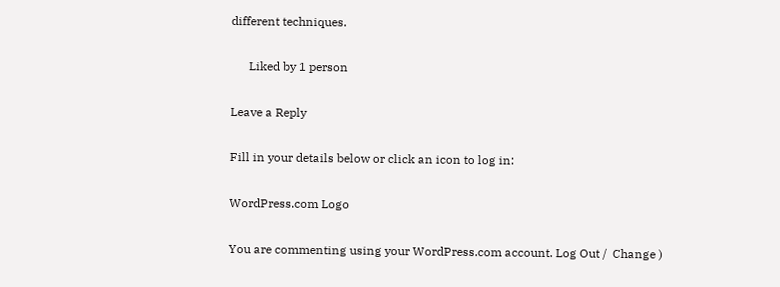different techniques.

      Liked by 1 person

Leave a Reply

Fill in your details below or click an icon to log in:

WordPress.com Logo

You are commenting using your WordPress.com account. Log Out /  Change )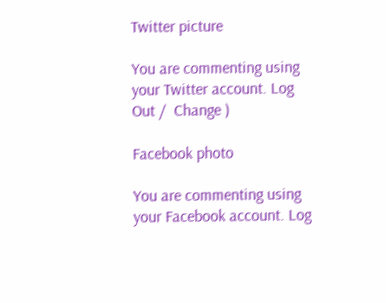Twitter picture

You are commenting using your Twitter account. Log Out /  Change )

Facebook photo

You are commenting using your Facebook account. Log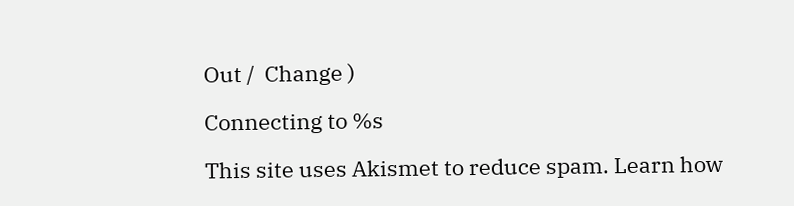Out /  Change )

Connecting to %s

This site uses Akismet to reduce spam. Learn how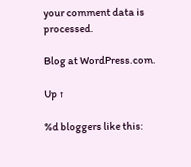your comment data is processed.

Blog at WordPress.com.

Up ↑

%d bloggers like this: